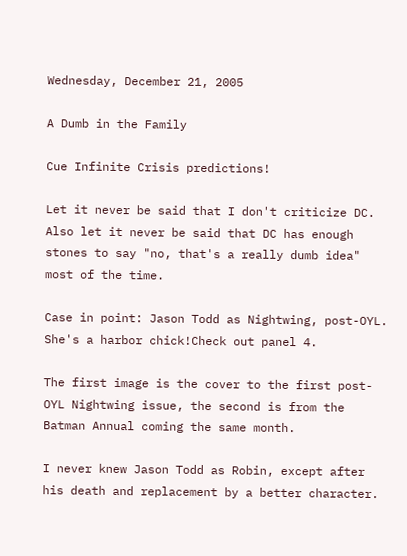Wednesday, December 21, 2005

A Dumb in the Family

Cue Infinite Crisis predictions!

Let it never be said that I don't criticize DC. Also let it never be said that DC has enough stones to say "no, that's a really dumb idea" most of the time.

Case in point: Jason Todd as Nightwing, post-OYL.
She's a harbor chick!Check out panel 4.

The first image is the cover to the first post-OYL Nightwing issue, the second is from the Batman Annual coming the same month.

I never knew Jason Todd as Robin, except after his death and replacement by a better character.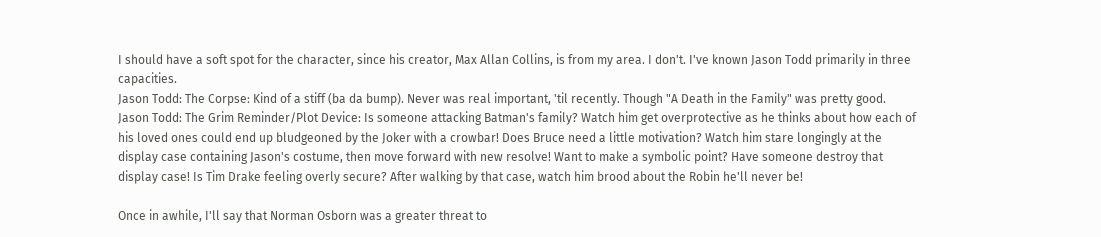I should have a soft spot for the character, since his creator, Max Allan Collins, is from my area. I don't. I've known Jason Todd primarily in three capacities.
Jason Todd: The Corpse: Kind of a stiff (ba da bump). Never was real important, 'til recently. Though "A Death in the Family" was pretty good.
Jason Todd: The Grim Reminder/Plot Device: Is someone attacking Batman's family? Watch him get overprotective as he thinks about how each of his loved ones could end up bludgeoned by the Joker with a crowbar! Does Bruce need a little motivation? Watch him stare longingly at the display case containing Jason's costume, then move forward with new resolve! Want to make a symbolic point? Have someone destroy that display case! Is Tim Drake feeling overly secure? After walking by that case, watch him brood about the Robin he'll never be!

Once in awhile, I'll say that Norman Osborn was a greater threat to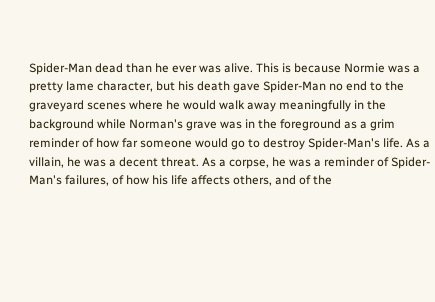Spider-Man dead than he ever was alive. This is because Normie was a pretty lame character, but his death gave Spider-Man no end to the graveyard scenes where he would walk away meaningfully in the background while Norman's grave was in the foreground as a grim reminder of how far someone would go to destroy Spider-Man's life. As a villain, he was a decent threat. As a corpse, he was a reminder of Spider-Man's failures, of how his life affects others, and of the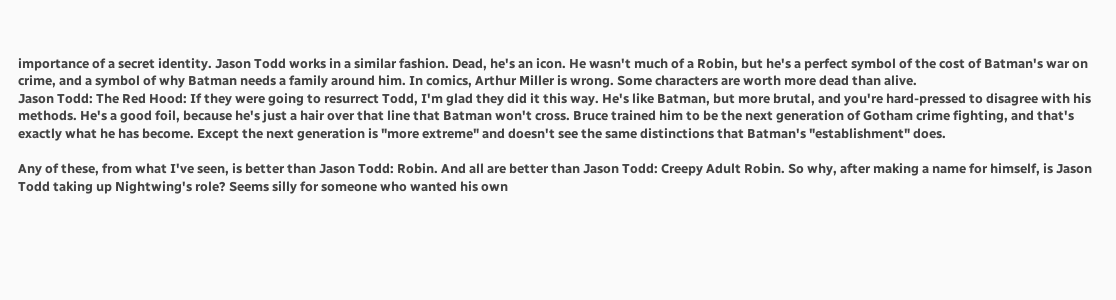importance of a secret identity. Jason Todd works in a similar fashion. Dead, he's an icon. He wasn't much of a Robin, but he's a perfect symbol of the cost of Batman's war on crime, and a symbol of why Batman needs a family around him. In comics, Arthur Miller is wrong. Some characters are worth more dead than alive.
Jason Todd: The Red Hood: If they were going to resurrect Todd, I'm glad they did it this way. He's like Batman, but more brutal, and you're hard-pressed to disagree with his methods. He's a good foil, because he's just a hair over that line that Batman won't cross. Bruce trained him to be the next generation of Gotham crime fighting, and that's exactly what he has become. Except the next generation is "more extreme" and doesn't see the same distinctions that Batman's "establishment" does.

Any of these, from what I've seen, is better than Jason Todd: Robin. And all are better than Jason Todd: Creepy Adult Robin. So why, after making a name for himself, is Jason Todd taking up Nightwing's role? Seems silly for someone who wanted his own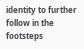identity to further follow in the footsteps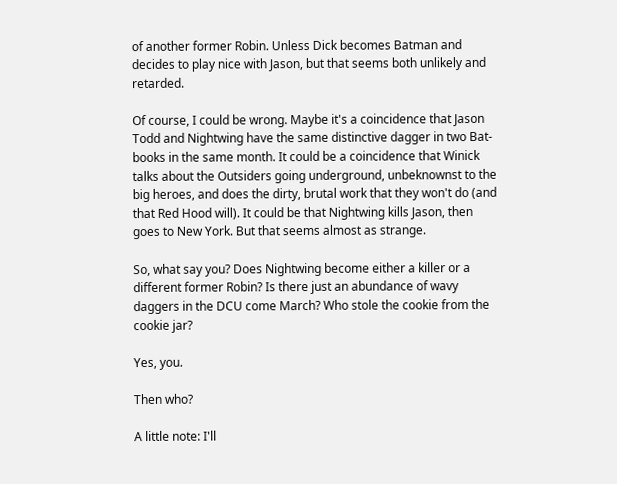of another former Robin. Unless Dick becomes Batman and decides to play nice with Jason, but that seems both unlikely and retarded.

Of course, I could be wrong. Maybe it's a coincidence that Jason Todd and Nightwing have the same distinctive dagger in two Bat-books in the same month. It could be a coincidence that Winick talks about the Outsiders going underground, unbeknownst to the big heroes, and does the dirty, brutal work that they won't do (and that Red Hood will). It could be that Nightwing kills Jason, then goes to New York. But that seems almost as strange.

So, what say you? Does Nightwing become either a killer or a different former Robin? Is there just an abundance of wavy daggers in the DCU come March? Who stole the cookie from the cookie jar?

Yes, you.

Then who?

A little note: I'll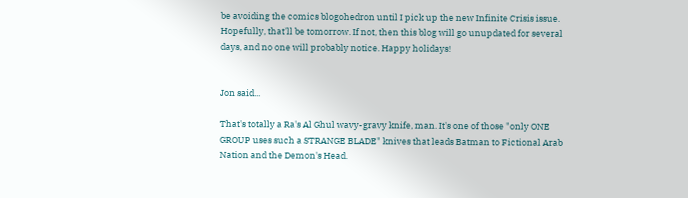be avoiding the comics blogohedron until I pick up the new Infinite Crisis issue. Hopefully, that'll be tomorrow. If not, then this blog will go unupdated for several days, and no one will probably notice. Happy holidays!


Jon said...

That's totally a Ra's Al Ghul wavy-gravy knife, man. It's one of those "only ONE GROUP uses such a STRANGE BLADE" knives that leads Batman to Fictional Arab Nation and the Demon's Head.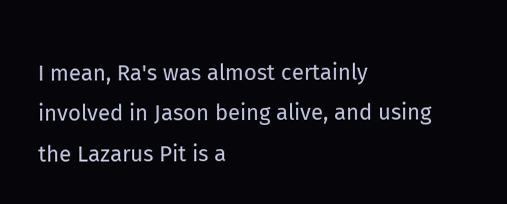I mean, Ra's was almost certainly involved in Jason being alive, and using the Lazarus Pit is a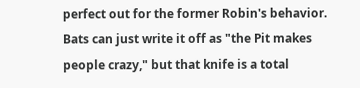perfect out for the former Robin's behavior. Bats can just write it off as "the Pit makes people crazy," but that knife is a total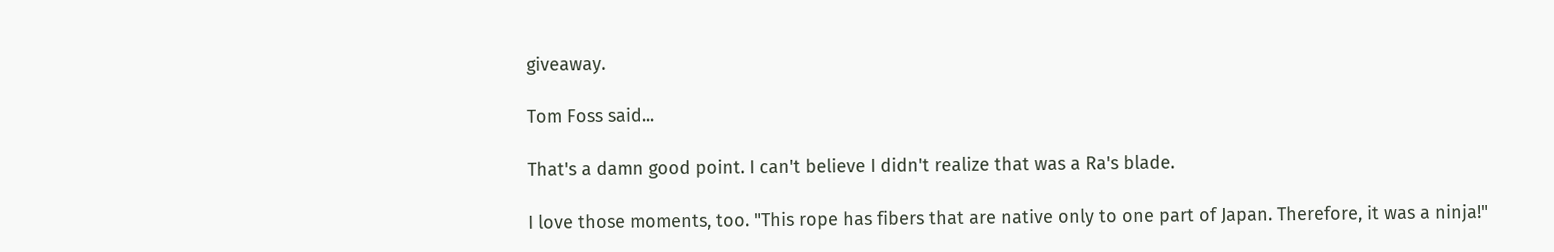giveaway.

Tom Foss said...

That's a damn good point. I can't believe I didn't realize that was a Ra's blade.

I love those moments, too. "This rope has fibers that are native only to one part of Japan. Therefore, it was a ninja!"